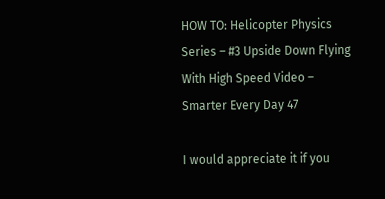HOW TO: Helicopter Physics Series – #3 Upside Down Flying With High Speed Video – Smarter Every Day 47

I would appreciate it if you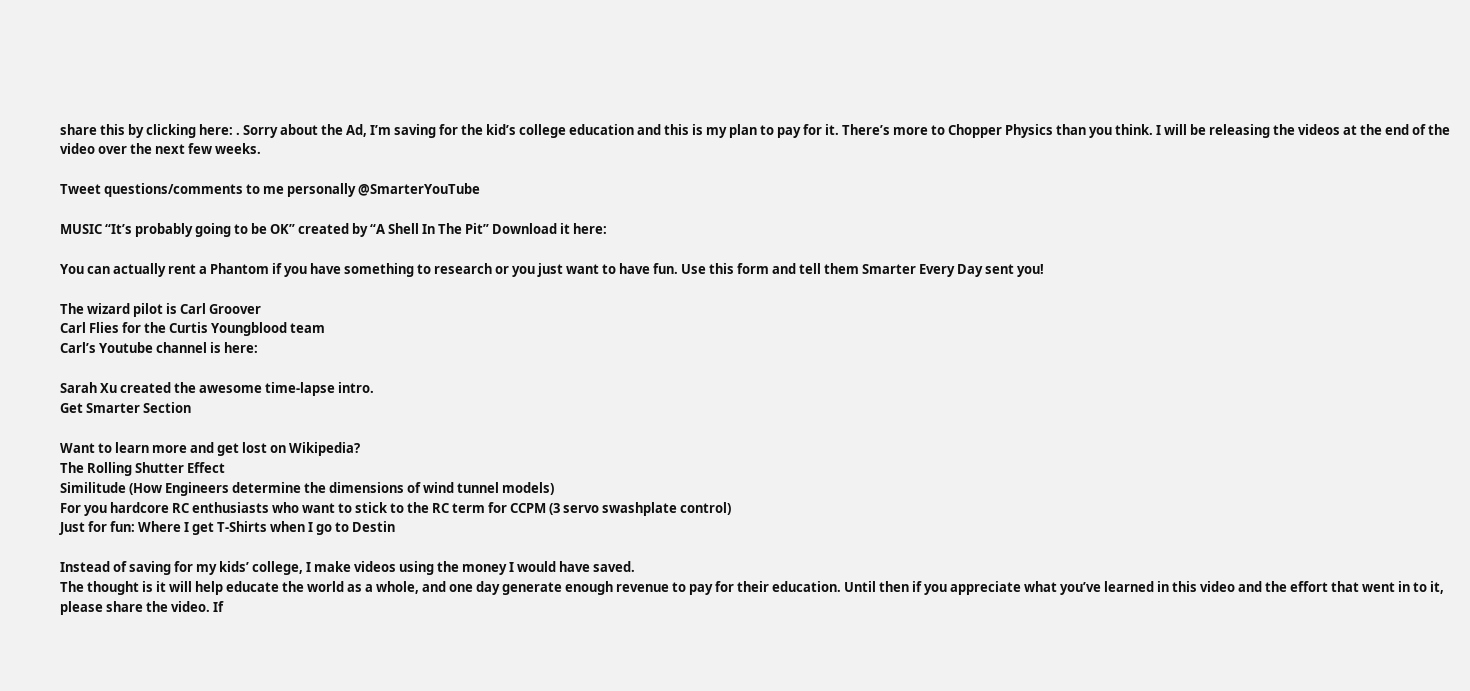share this by clicking here: . Sorry about the Ad, I’m saving for the kid’s college education and this is my plan to pay for it. There’s more to Chopper Physics than you think. I will be releasing the videos at the end of the video over the next few weeks.

Tweet questions/comments to me personally @SmarterYouTube

MUSIC “It’s probably going to be OK” created by “A Shell In The Pit” Download it here:

You can actually rent a Phantom if you have something to research or you just want to have fun. Use this form and tell them Smarter Every Day sent you!

The wizard pilot is Carl Groover
Carl Flies for the Curtis Youngblood team
Carl’s Youtube channel is here:

Sarah Xu created the awesome time-lapse intro.
Get Smarter Section

Want to learn more and get lost on Wikipedia?
The Rolling Shutter Effect
Similitude (How Engineers determine the dimensions of wind tunnel models)
For you hardcore RC enthusiasts who want to stick to the RC term for CCPM (3 servo swashplate control)
Just for fun: Where I get T-Shirts when I go to Destin

Instead of saving for my kids’ college, I make videos using the money I would have saved.
The thought is it will help educate the world as a whole, and one day generate enough revenue to pay for their education. Until then if you appreciate what you’ve learned in this video and the effort that went in to it, please share the video. If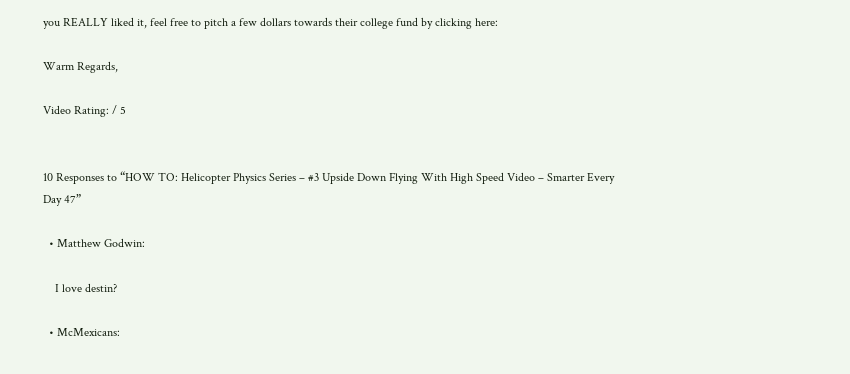you REALLY liked it, feel free to pitch a few dollars towards their college fund by clicking here:

Warm Regards,

Video Rating: / 5


10 Responses to “HOW TO: Helicopter Physics Series – #3 Upside Down Flying With High Speed Video – Smarter Every Day 47”

  • Matthew Godwin:

    I love destin?

  • McMexicans: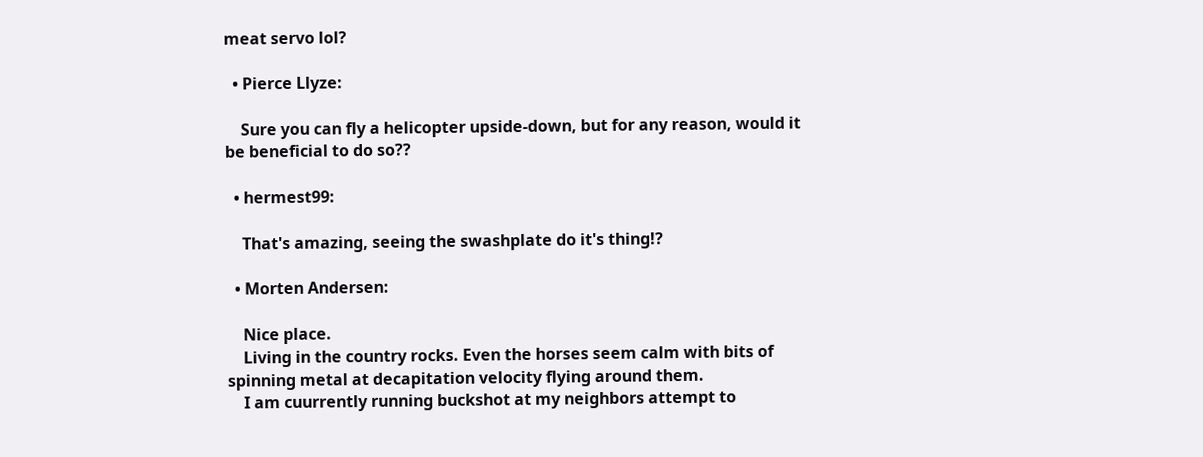meat servo lol?

  • Pierce Llyze:

    Sure you can fly a helicopter upside-down, but for any reason, would it be beneficial to do so??

  • hermest99:

    That's amazing, seeing the swashplate do it's thing!?

  • Morten Andersen:

    Nice place.
    Living in the country rocks. Even the horses seem calm with bits of spinning metal at decapitation velocity flying around them.
    I am cuurrently running buckshot at my neighbors attempt to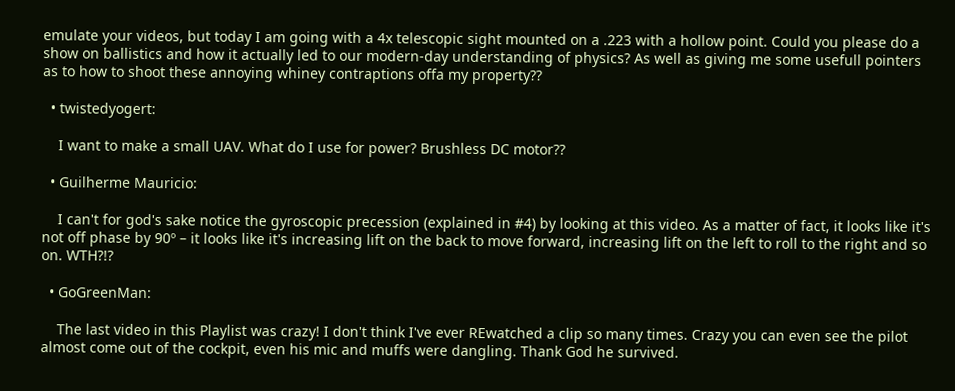emulate your videos, but today I am going with a 4x telescopic sight mounted on a .223 with a hollow point. Could you please do a show on ballistics and how it actually led to our modern-day understanding of physics? As well as giving me some usefull pointers as to how to shoot these annoying whiney contraptions offa my property??

  • twistedyogert:

    I want to make a small UAV. What do I use for power? Brushless DC motor??

  • Guilherme Mauricio:

    I can't for god's sake notice the gyroscopic precession (explained in #4) by looking at this video. As a matter of fact, it looks like it's not off phase by 90º – it looks like it's increasing lift on the back to move forward, increasing lift on the left to roll to the right and so on. WTH?!?

  • GoGreenMan:

    The last video in this Playlist was crazy! I don't think I've ever REwatched a clip so many times. Crazy you can even see the pilot almost come out of the cockpit, even his mic and muffs were dangling. Thank God he survived.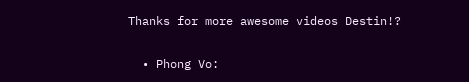Thanks for more awesome videos Destin!?

  • Phong Vo: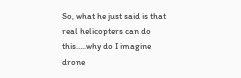So, what he just said is that real helicopters can do this…..why do I imagine drone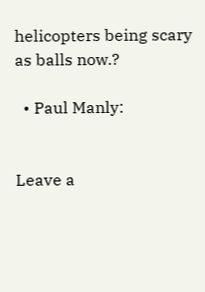helicopters being scary as balls now.?

  • Paul Manly:


Leave a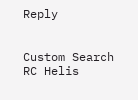Reply


Custom Search
RC Helis